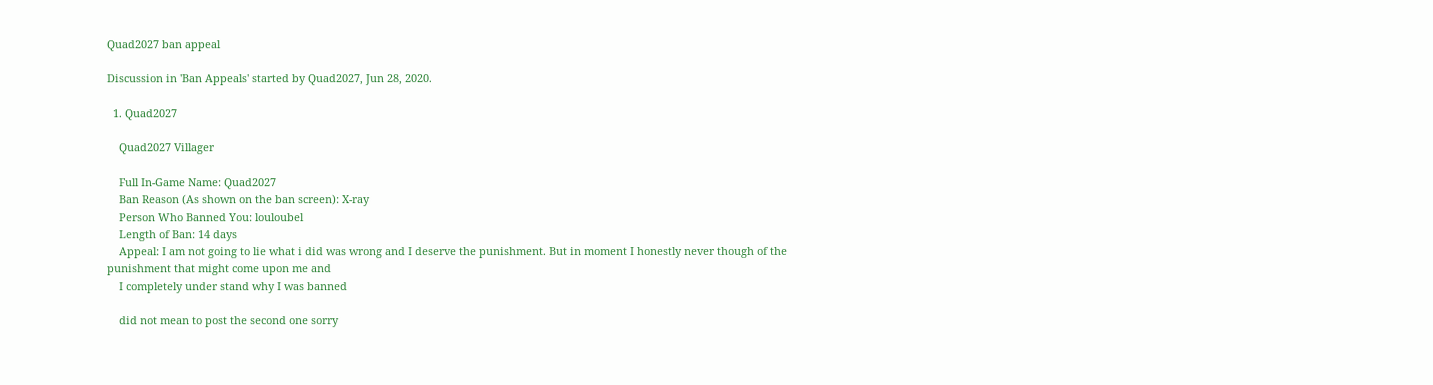Quad2027 ban appeal

Discussion in 'Ban Appeals' started by Quad2027, Jun 28, 2020.

  1. Quad2027

    Quad2027 Villager

    Full In-Game Name: Quad2027
    Ban Reason (As shown on the ban screen): X-ray
    Person Who Banned You: louloubel
    Length of Ban: 14 days
    Appeal: I am not going to lie what i did was wrong and I deserve the punishment. But in moment I honestly never though of the punishment that might come upon me and
    I completely under stand why I was banned

    did not mean to post the second one sorry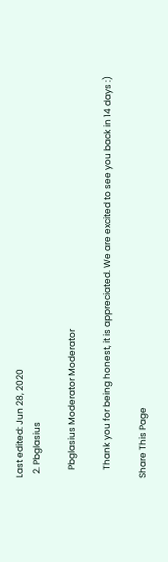Last edited: Jun 28, 2020
  2. Pbglasius

    Pbglasius Moderator Moderator

    Thank you for being honest, it is appreciated. We are excited to see you back in 14 days :)

Share This Page